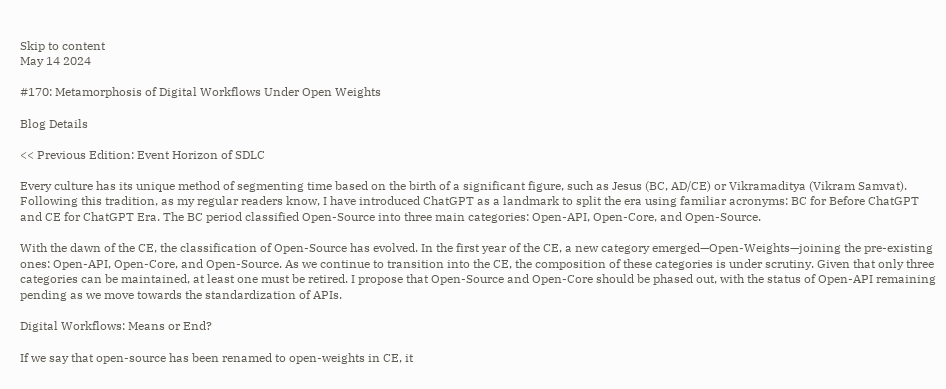Skip to content
May 14 2024

#170: Metamorphosis of Digital Workflows Under Open Weights

Blog Details

<< Previous Edition: Event Horizon of SDLC

Every culture has its unique method of segmenting time based on the birth of a significant figure, such as Jesus (BC, AD/CE) or Vikramaditya (Vikram Samvat). Following this tradition, as my regular readers know, I have introduced ChatGPT as a landmark to split the era using familiar acronyms: BC for Before ChatGPT and CE for ChatGPT Era. The BC period classified Open-Source into three main categories: Open-API, Open-Core, and Open-Source.

With the dawn of the CE, the classification of Open-Source has evolved. In the first year of the CE, a new category emerged—Open-Weights—joining the pre-existing ones: Open-API, Open-Core, and Open-Source. As we continue to transition into the CE, the composition of these categories is under scrutiny. Given that only three categories can be maintained, at least one must be retired. I propose that Open-Source and Open-Core should be phased out, with the status of Open-API remaining pending as we move towards the standardization of APIs.

Digital Workflows: Means or End?

If we say that open-source has been renamed to open-weights in CE, it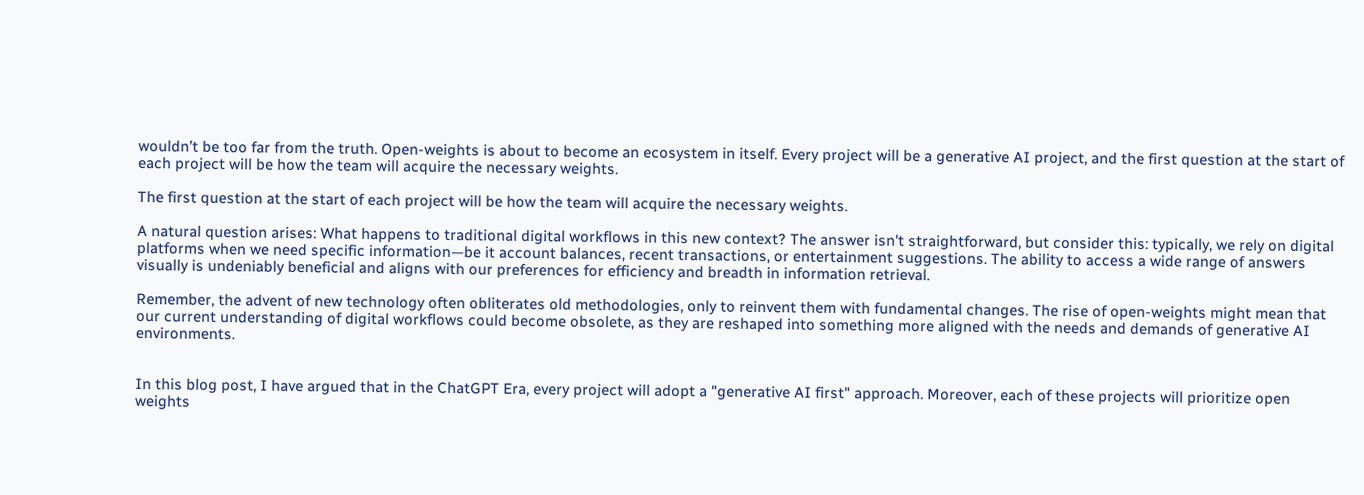wouldn’t be too far from the truth. Open-weights is about to become an ecosystem in itself. Every project will be a generative AI project, and the first question at the start of each project will be how the team will acquire the necessary weights.

The first question at the start of each project will be how the team will acquire the necessary weights.

A natural question arises: What happens to traditional digital workflows in this new context? The answer isn't straightforward, but consider this: typically, we rely on digital platforms when we need specific information—be it account balances, recent transactions, or entertainment suggestions. The ability to access a wide range of answers visually is undeniably beneficial and aligns with our preferences for efficiency and breadth in information retrieval.

Remember, the advent of new technology often obliterates old methodologies, only to reinvent them with fundamental changes. The rise of open-weights might mean that our current understanding of digital workflows could become obsolete, as they are reshaped into something more aligned with the needs and demands of generative AI environments.


In this blog post, I have argued that in the ChatGPT Era, every project will adopt a "generative AI first" approach. Moreover, each of these projects will prioritize open weights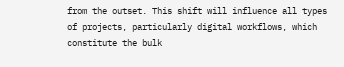from the outset. This shift will influence all types of projects, particularly digital workflows, which constitute the bulk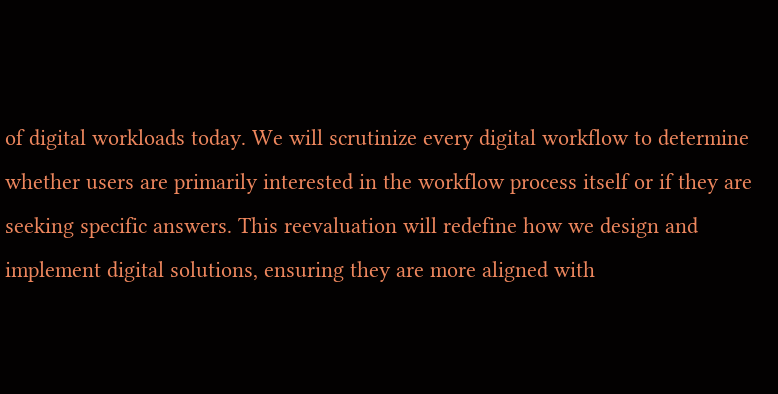of digital workloads today. We will scrutinize every digital workflow to determine whether users are primarily interested in the workflow process itself or if they are seeking specific answers. This reevaluation will redefine how we design and implement digital solutions, ensuring they are more aligned with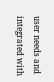user needs and integrated with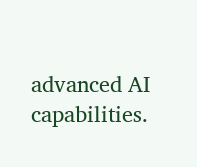advanced AI capabilities.